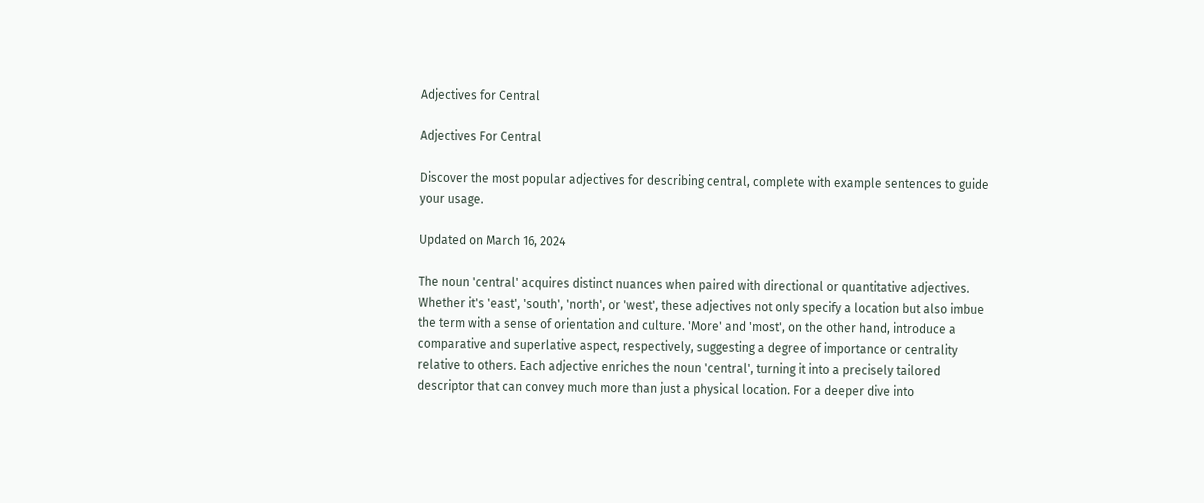Adjectives for Central

Adjectives For Central

Discover the most popular adjectives for describing central, complete with example sentences to guide your usage.

Updated on March 16, 2024

The noun 'central' acquires distinct nuances when paired with directional or quantitative adjectives. Whether it's 'east', 'south', 'north', or 'west', these adjectives not only specify a location but also imbue the term with a sense of orientation and culture. 'More' and 'most', on the other hand, introduce a comparative and superlative aspect, respectively, suggesting a degree of importance or centrality relative to others. Each adjective enriches the noun 'central', turning it into a precisely tailored descriptor that can convey much more than just a physical location. For a deeper dive into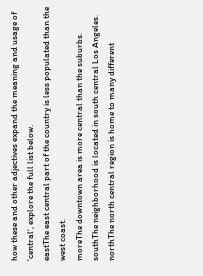how these and other adjectives expand the meaning and usage of 'central', explore the full list below.
eastThe east central part of the country is less populated than the west coast.
moreThe downtown area is more central than the suburbs.
southThe neighborhood is located in south central Los Angeles.
northThe north central region is home to many different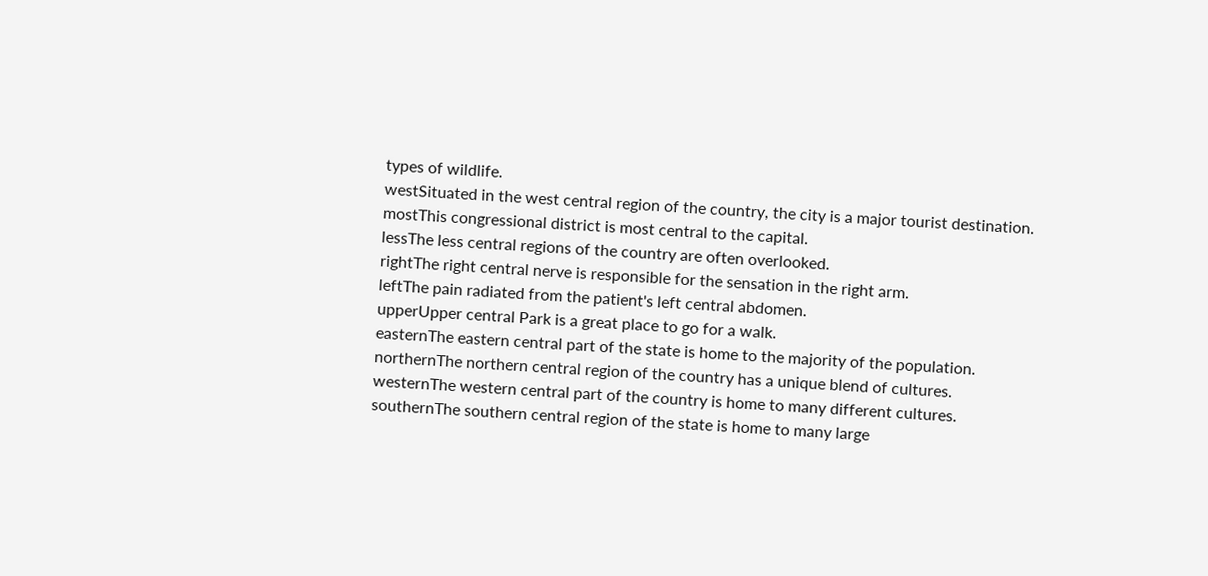types of wildlife.
westSituated in the west central region of the country, the city is a major tourist destination.
mostThis congressional district is most central to the capital.
lessThe less central regions of the country are often overlooked.
rightThe right central nerve is responsible for the sensation in the right arm.
leftThe pain radiated from the patient's left central abdomen.
upperUpper central Park is a great place to go for a walk.
easternThe eastern central part of the state is home to the majority of the population.
northernThe northern central region of the country has a unique blend of cultures.
westernThe western central part of the country is home to many different cultures.
southernThe southern central region of the state is home to many large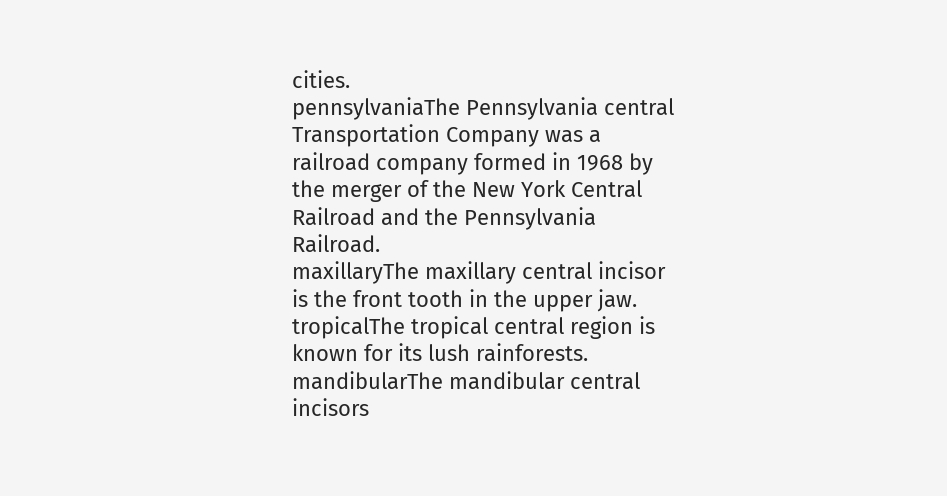cities.
pennsylvaniaThe Pennsylvania central Transportation Company was a railroad company formed in 1968 by the merger of the New York Central Railroad and the Pennsylvania Railroad.
maxillaryThe maxillary central incisor is the front tooth in the upper jaw.
tropicalThe tropical central region is known for its lush rainforests.
mandibularThe mandibular central incisors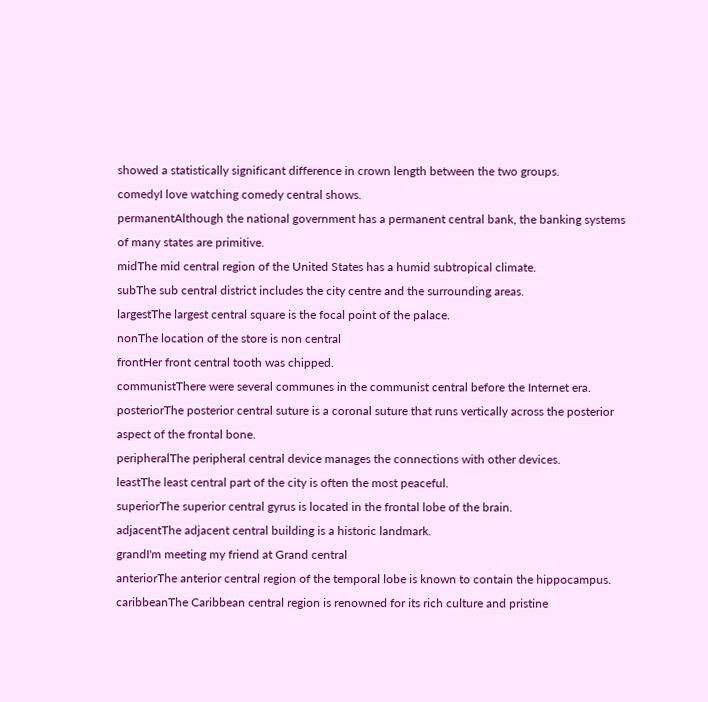showed a statistically significant difference in crown length between the two groups.
comedyI love watching comedy central shows.
permanentAlthough the national government has a permanent central bank, the banking systems of many states are primitive.
midThe mid central region of the United States has a humid subtropical climate.
subThe sub central district includes the city centre and the surrounding areas.
largestThe largest central square is the focal point of the palace.
nonThe location of the store is non central
frontHer front central tooth was chipped.
communistThere were several communes in the communist central before the Internet era.
posteriorThe posterior central suture is a coronal suture that runs vertically across the posterior aspect of the frontal bone.
peripheralThe peripheral central device manages the connections with other devices.
leastThe least central part of the city is often the most peaceful.
superiorThe superior central gyrus is located in the frontal lobe of the brain.
adjacentThe adjacent central building is a historic landmark.
grandI'm meeting my friend at Grand central
anteriorThe anterior central region of the temporal lobe is known to contain the hippocampus.
caribbeanThe Caribbean central region is renowned for its rich culture and pristine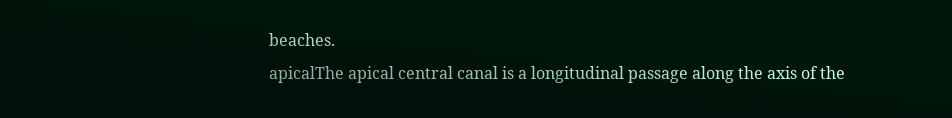beaches.
apicalThe apical central canal is a longitudinal passage along the axis of the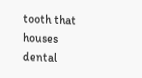tooth that houses dental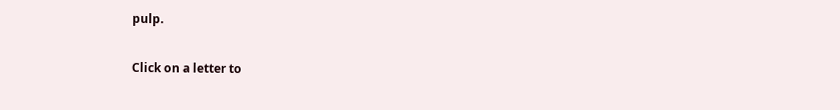pulp.

Click on a letter to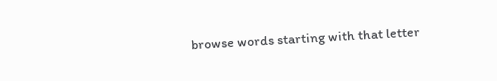browse words starting with that letter